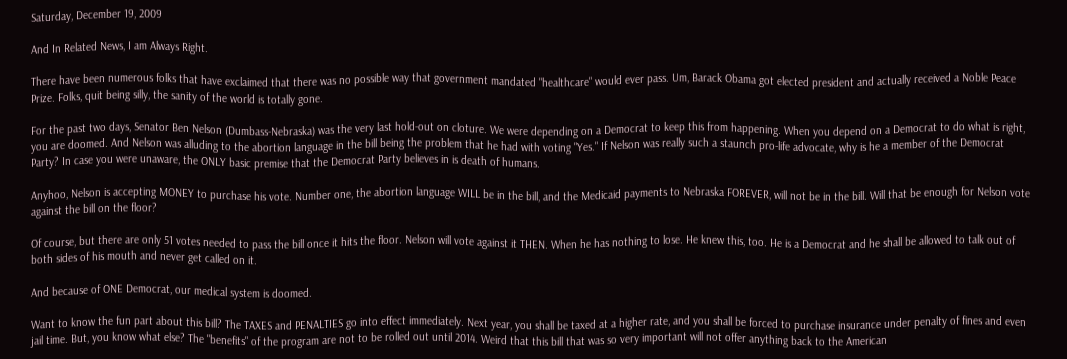Saturday, December 19, 2009

And In Related News, I am Always Right.

There have been numerous folks that have exclaimed that there was no possible way that government mandated "healthcare" would ever pass. Um, Barack Obama got elected president and actually received a Noble Peace Prize. Folks, quit being silly, the sanity of the world is totally gone.

For the past two days, Senator Ben Nelson (Dumbass-Nebraska) was the very last hold-out on cloture. We were depending on a Democrat to keep this from happening. When you depend on a Democrat to do what is right, you are doomed. And Nelson was alluding to the abortion language in the bill being the problem that he had with voting "Yes." If Nelson was really such a staunch pro-life advocate, why is he a member of the Democrat Party? In case you were unaware, the ONLY basic premise that the Democrat Party believes in is death of humans.

Anyhoo, Nelson is accepting MONEY to purchase his vote. Number one, the abortion language WILL be in the bill, and the Medicaid payments to Nebraska FOREVER, will not be in the bill. Will that be enough for Nelson vote against the bill on the floor?

Of course, but there are only 51 votes needed to pass the bill once it hits the floor. Nelson will vote against it THEN. When he has nothing to lose. He knew this, too. He is a Democrat and he shall be allowed to talk out of both sides of his mouth and never get called on it.

And because of ONE Democrat, our medical system is doomed.

Want to know the fun part about this bill? The TAXES and PENALTIES go into effect immediately. Next year, you shall be taxed at a higher rate, and you shall be forced to purchase insurance under penalty of fines and even jail time. But, you know what else? The "benefits" of the program are not to be rolled out until 2014. Weird that this bill that was so very important will not offer anything back to the American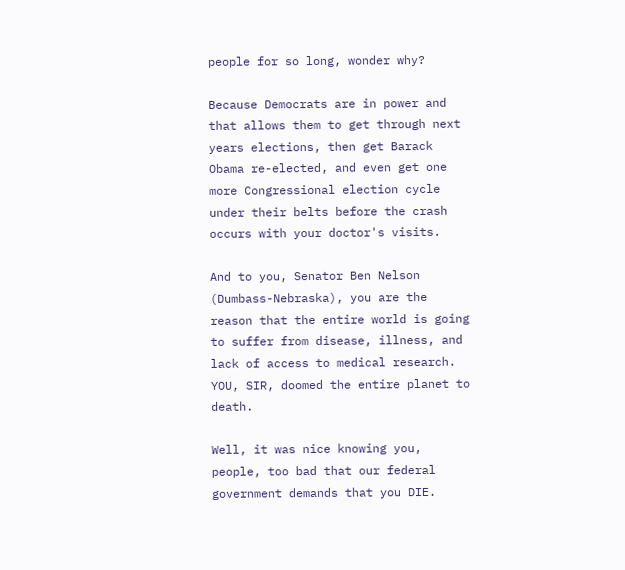people for so long, wonder why?

Because Democrats are in power and that allows them to get through next years elections, then get Barack Obama re-elected, and even get one more Congressional election cycle under their belts before the crash occurs with your doctor's visits.

And to you, Senator Ben Nelson (Dumbass-Nebraska), you are the reason that the entire world is going to suffer from disease, illness, and lack of access to medical research. YOU, SIR, doomed the entire planet to death.

Well, it was nice knowing you, people, too bad that our federal government demands that you DIE.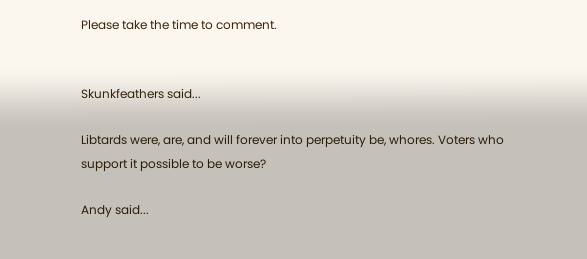Please take the time to comment.


Skunkfeathers said...

Libtards were, are, and will forever into perpetuity be, whores. Voters who support it possible to be worse?

Andy said...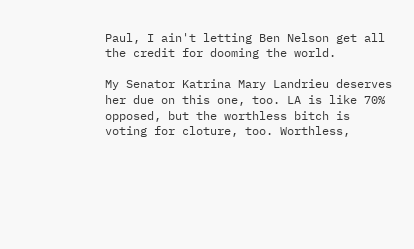Paul, I ain't letting Ben Nelson get all the credit for dooming the world.

My Senator Katrina Mary Landrieu deserves her due on this one, too. LA is like 70% opposed, but the worthless bitch is voting for cloture, too. Worthless,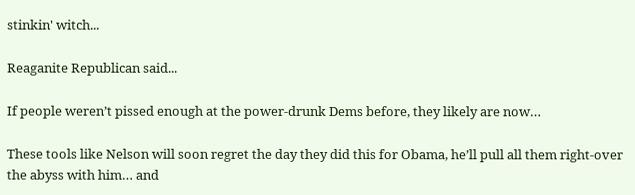stinkin' witch...

Reaganite Republican said...

If people weren’t pissed enough at the power-drunk Dems before, they likely are now…

These tools like Nelson will soon regret the day they did this for Obama, he’ll pull all them right-over the abyss with him… and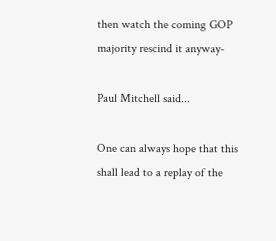then watch the coming GOP majority rescind it anyway-

Paul Mitchell said...

One can always hope that this shall lead to a replay of the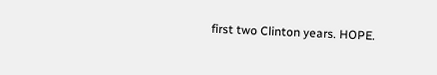first two Clinton years. HOPE.